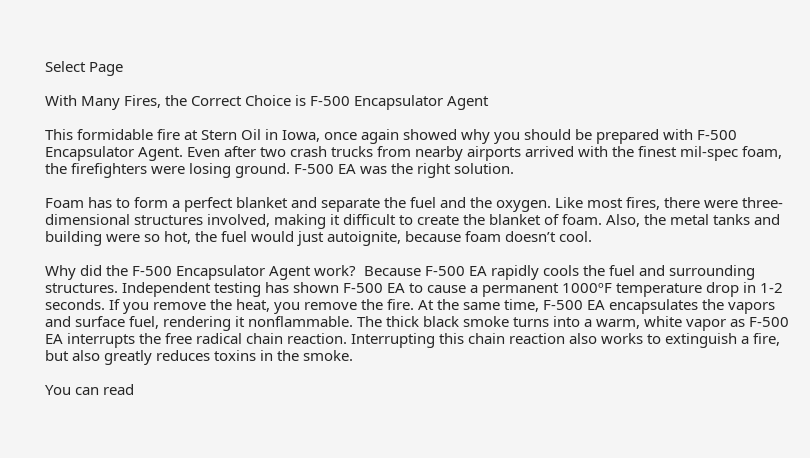Select Page

With Many Fires, the Correct Choice is F-500 Encapsulator Agent

This formidable fire at Stern Oil in Iowa, once again showed why you should be prepared with F-500 Encapsulator Agent. Even after two crash trucks from nearby airports arrived with the finest mil-spec foam, the firefighters were losing ground. F-500 EA was the right solution.

Foam has to form a perfect blanket and separate the fuel and the oxygen. Like most fires, there were three-dimensional structures involved, making it difficult to create the blanket of foam. Also, the metal tanks and building were so hot, the fuel would just autoignite, because foam doesn’t cool.

Why did the F-500 Encapsulator Agent work?  Because F-500 EA rapidly cools the fuel and surrounding structures. Independent testing has shown F-500 EA to cause a permanent 1000ºF temperature drop in 1-2 seconds. If you remove the heat, you remove the fire. At the same time, F-500 EA encapsulates the vapors and surface fuel, rendering it nonflammable. The thick black smoke turns into a warm, white vapor as F-500 EA interrupts the free radical chain reaction. Interrupting this chain reaction also works to extinguish a fire, but also greatly reduces toxins in the smoke.

You can read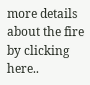more details about the fire by clicking here..